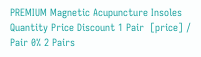PREMIUM Magnetic Acupuncture Insoles
Quantity Price Discount 1 Pair  [price] / Pair 0% 2 Pairs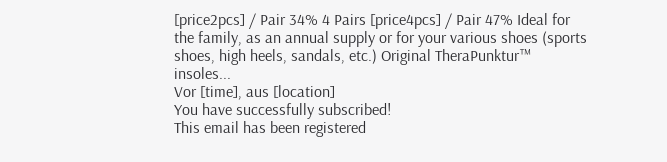[price2pcs] / Pair 34% 4 Pairs [price4pcs] / Pair 47% Ideal for the family, as an annual supply or for your various shoes (sports shoes, high heels, sandals, etc.) Original TheraPunktur™ insoles...
Vor [time], aus [location]
You have successfully subscribed!
This email has been registered